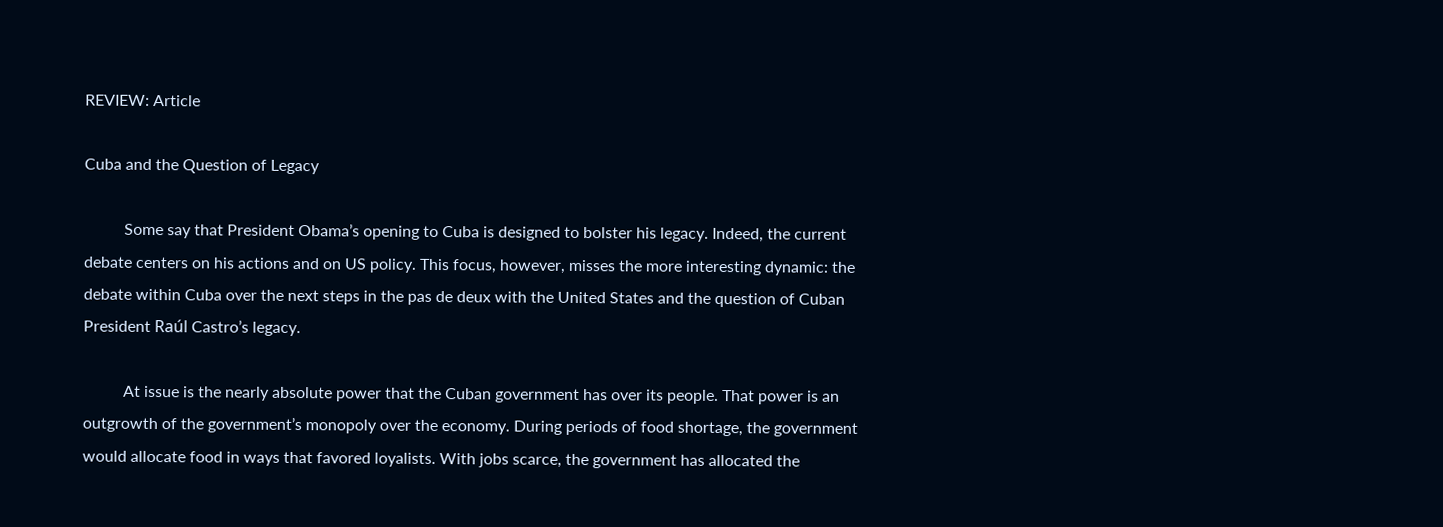REVIEW: Article

Cuba and the Question of Legacy

          Some say that President Obama’s opening to Cuba is designed to bolster his legacy. Indeed, the current debate centers on his actions and on US policy. This focus, however, misses the more interesting dynamic: the debate within Cuba over the next steps in the pas de deux with the United States and the question of Cuban President Raúl Castro’s legacy.

          At issue is the nearly absolute power that the Cuban government has over its people. That power is an outgrowth of the government’s monopoly over the economy. During periods of food shortage, the government would allocate food in ways that favored loyalists. With jobs scarce, the government has allocated the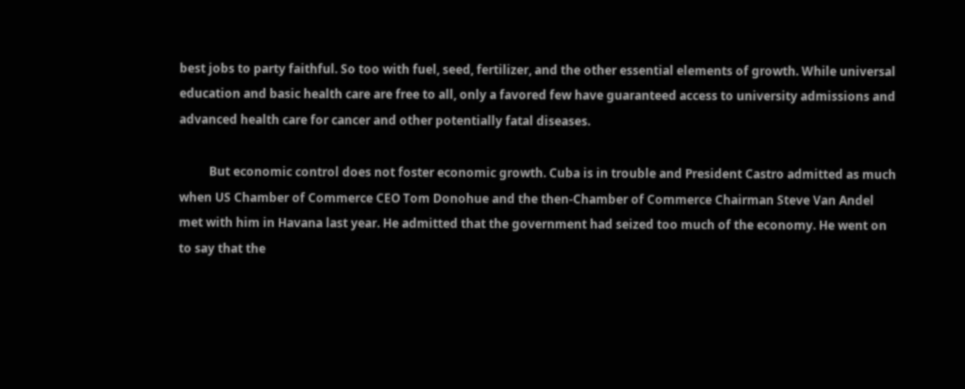best jobs to party faithful. So too with fuel, seed, fertilizer, and the other essential elements of growth. While universal education and basic health care are free to all, only a favored few have guaranteed access to university admissions and advanced health care for cancer and other potentially fatal diseases.

          But economic control does not foster economic growth. Cuba is in trouble and President Castro admitted as much when US Chamber of Commerce CEO Tom Donohue and the then-Chamber of Commerce Chairman Steve Van Andel met with him in Havana last year. He admitted that the government had seized too much of the economy. He went on to say that the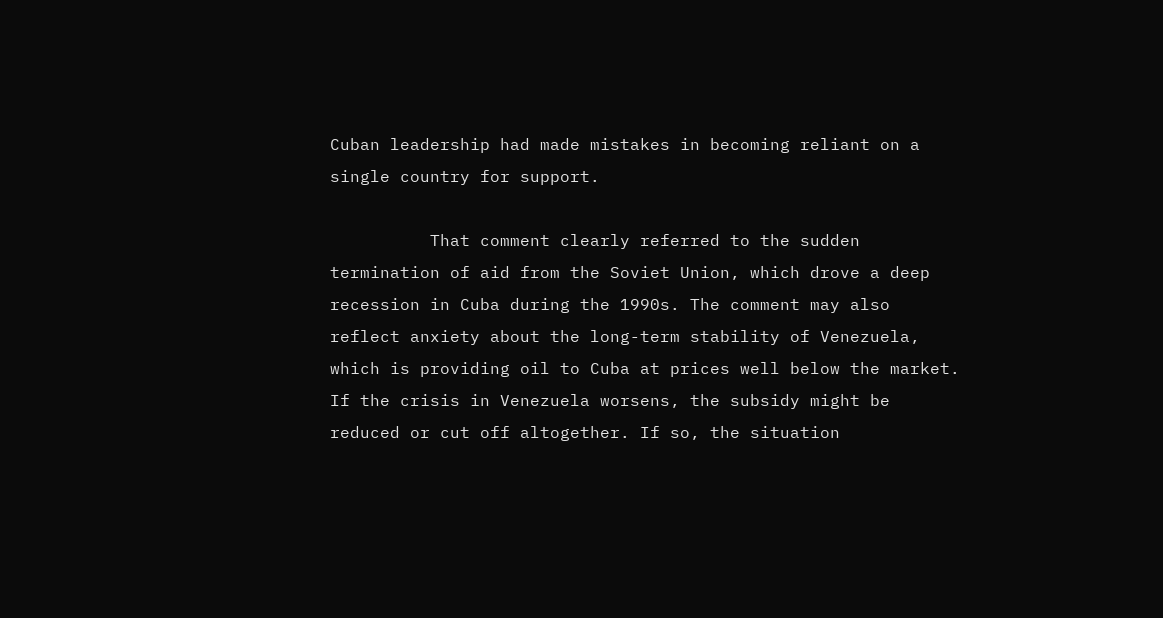Cuban leadership had made mistakes in becoming reliant on a single country for support.

          That comment clearly referred to the sudden termination of aid from the Soviet Union, which drove a deep recession in Cuba during the 1990s. The comment may also reflect anxiety about the long-term stability of Venezuela, which is providing oil to Cuba at prices well below the market. If the crisis in Venezuela worsens, the subsidy might be reduced or cut off altogether. If so, the situation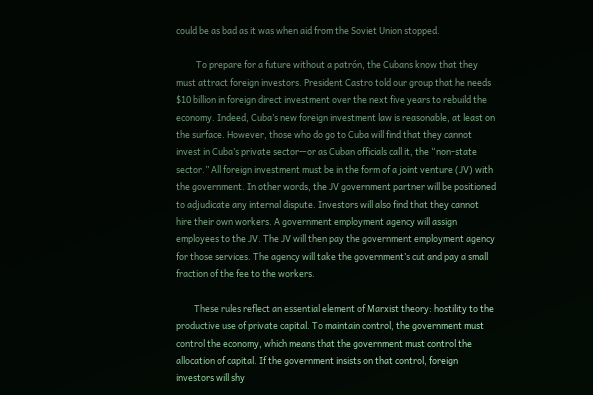could be as bad as it was when aid from the Soviet Union stopped.

          To prepare for a future without a patrón, the Cubans know that they must attract foreign investors. President Castro told our group that he needs $10 billion in foreign direct investment over the next five years to rebuild the economy. Indeed, Cuba’s new foreign investment law is reasonable, at least on the surface. However, those who do go to Cuba will find that they cannot invest in Cuba’s private sector—or as Cuban officials call it, the “non-state sector.” All foreign investment must be in the form of a joint venture (JV) with the government. In other words, the JV government partner will be positioned to adjudicate any internal dispute. Investors will also find that they cannot hire their own workers. A government employment agency will assign employees to the JV. The JV will then pay the government employment agency for those services. The agency will take the government’s cut and pay a small fraction of the fee to the workers.

         These rules reflect an essential element of Marxist theory: hostility to the productive use of private capital. To maintain control, the government must control the economy, which means that the government must control the allocation of capital. If the government insists on that control, foreign investors will shy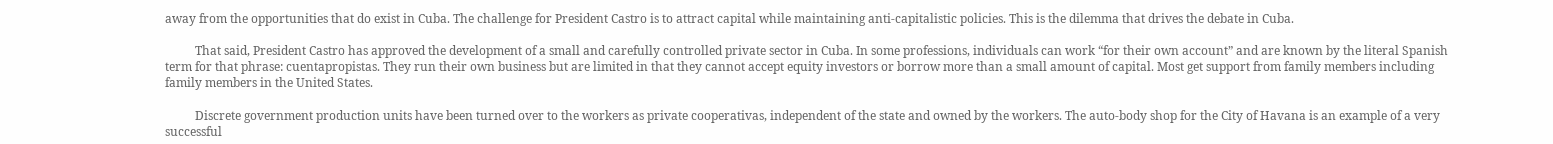away from the opportunities that do exist in Cuba. The challenge for President Castro is to attract capital while maintaining anti-capitalistic policies. This is the dilemma that drives the debate in Cuba.

          That said, President Castro has approved the development of a small and carefully controlled private sector in Cuba. In some professions, individuals can work “for their own account” and are known by the literal Spanish term for that phrase: cuentapropistas. They run their own business but are limited in that they cannot accept equity investors or borrow more than a small amount of capital. Most get support from family members including family members in the United States.

          Discrete government production units have been turned over to the workers as private cooperativas, independent of the state and owned by the workers. The auto-body shop for the City of Havana is an example of a very successful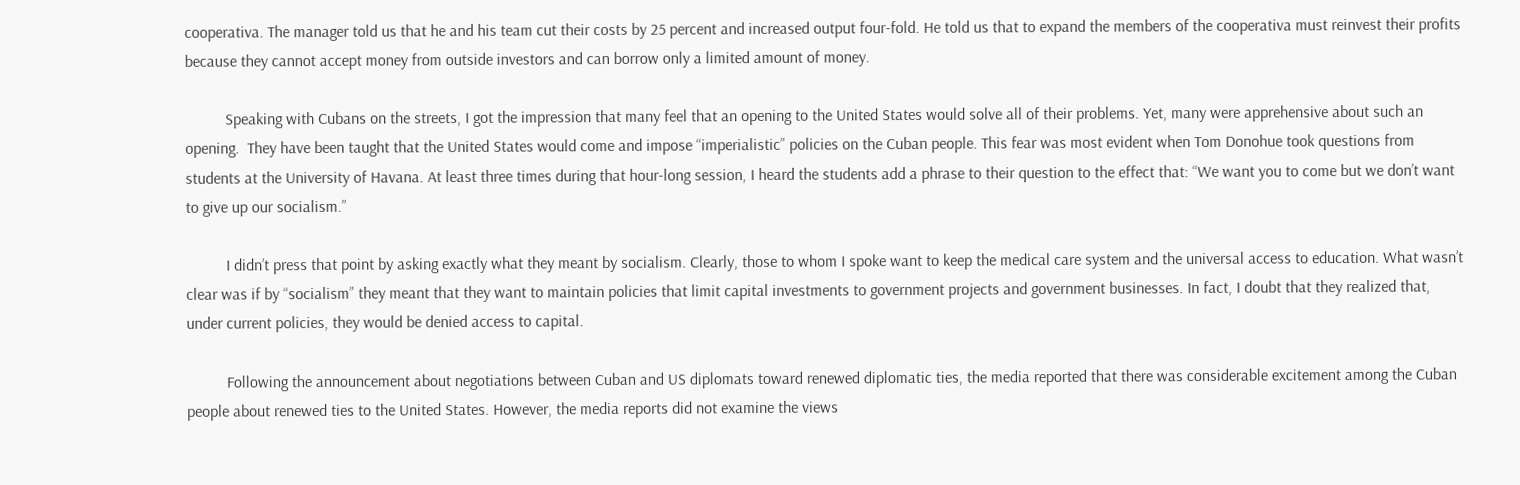cooperativa. The manager told us that he and his team cut their costs by 25 percent and increased output four-fold. He told us that to expand the members of the cooperativa must reinvest their profits because they cannot accept money from outside investors and can borrow only a limited amount of money.

          Speaking with Cubans on the streets, I got the impression that many feel that an opening to the United States would solve all of their problems. Yet, many were apprehensive about such an opening.  They have been taught that the United States would come and impose “imperialistic” policies on the Cuban people. This fear was most evident when Tom Donohue took questions from students at the University of Havana. At least three times during that hour-long session, I heard the students add a phrase to their question to the effect that: “We want you to come but we don’t want to give up our socialism.”

          I didn’t press that point by asking exactly what they meant by socialism. Clearly, those to whom I spoke want to keep the medical care system and the universal access to education. What wasn’t clear was if by “socialism” they meant that they want to maintain policies that limit capital investments to government projects and government businesses. In fact, I doubt that they realized that, under current policies, they would be denied access to capital.

          Following the announcement about negotiations between Cuban and US diplomats toward renewed diplomatic ties, the media reported that there was considerable excitement among the Cuban people about renewed ties to the United States. However, the media reports did not examine the views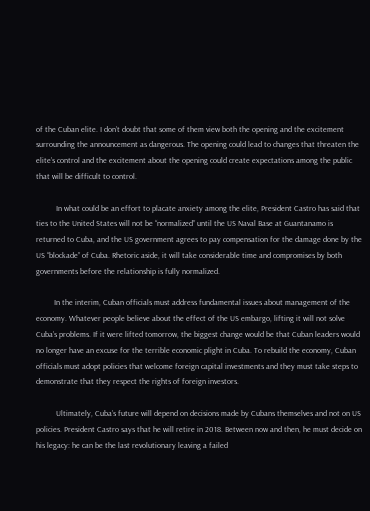of the Cuban elite. I don’t doubt that some of them view both the opening and the excitement surrounding the announcement as dangerous. The opening could lead to changes that threaten the elite’s control and the excitement about the opening could create expectations among the public that will be difficult to control.

          In what could be an effort to placate anxiety among the elite, President Castro has said that ties to the United States will not be “normalized” until the US Naval Base at Guantanamo is returned to Cuba, and the US government agrees to pay compensation for the damage done by the US “blockade” of Cuba. Rhetoric aside, it will take considerable time and compromises by both governments before the relationship is fully normalized.

         In the interim, Cuban officials must address fundamental issues about management of the economy. Whatever people believe about the effect of the US embargo, lifting it will not solve Cuba’s problems. If it were lifted tomorrow, the biggest change would be that Cuban leaders would no longer have an excuse for the terrible economic plight in Cuba. To rebuild the economy, Cuban officials must adopt policies that welcome foreign capital investments and they must take steps to demonstrate that they respect the rights of foreign investors.

          Ultimately, Cuba’s future will depend on decisions made by Cubans themselves and not on US policies. President Castro says that he will retire in 2018. Between now and then, he must decide on his legacy: he can be the last revolutionary leaving a failed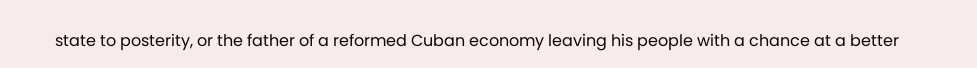state to posterity, or the father of a reformed Cuban economy leaving his people with a chance at a better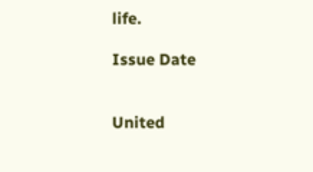life.

Issue Date


United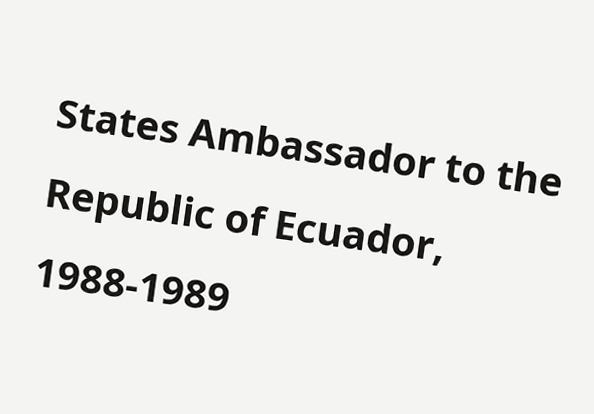States Ambassador to the Republic of Ecuador, 1988-1989